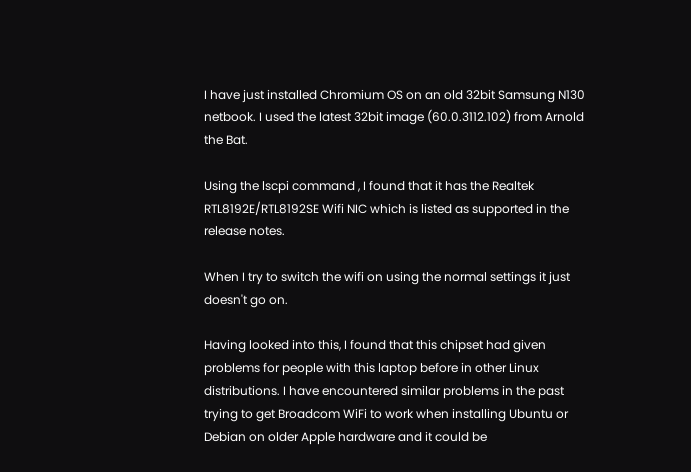I have just installed Chromium OS on an old 32bit Samsung N130 netbook. I used the latest 32bit image (60.0.3112.102) from Arnold the Bat.

Using the lscpi command , I found that it has the Realtek RTL8192E/RTL8192SE Wifi NIC which is listed as supported in the release notes.

When I try to switch the wifi on using the normal settings it just doesn't go on.

Having looked into this, I found that this chipset had given problems for people with this laptop before in other Linux distributions. I have encountered similar problems in the past trying to get Broadcom WiFi to work when installing Ubuntu or Debian on older Apple hardware and it could be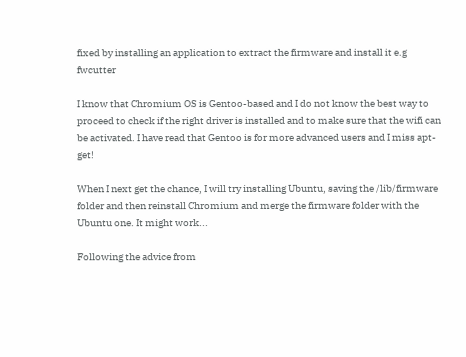fixed by installing an application to extract the firmware and install it e.g fwcutter

I know that Chromium OS is Gentoo-based and I do not know the best way to proceed to check if the right driver is installed and to make sure that the wifi can be activated. I have read that Gentoo is for more advanced users and I miss apt-get!

When I next get the chance, I will try installing Ubuntu, saving the /lib/firmware folder and then reinstall Chromium and merge the firmware folder with the Ubuntu one. It might work...

Following the advice from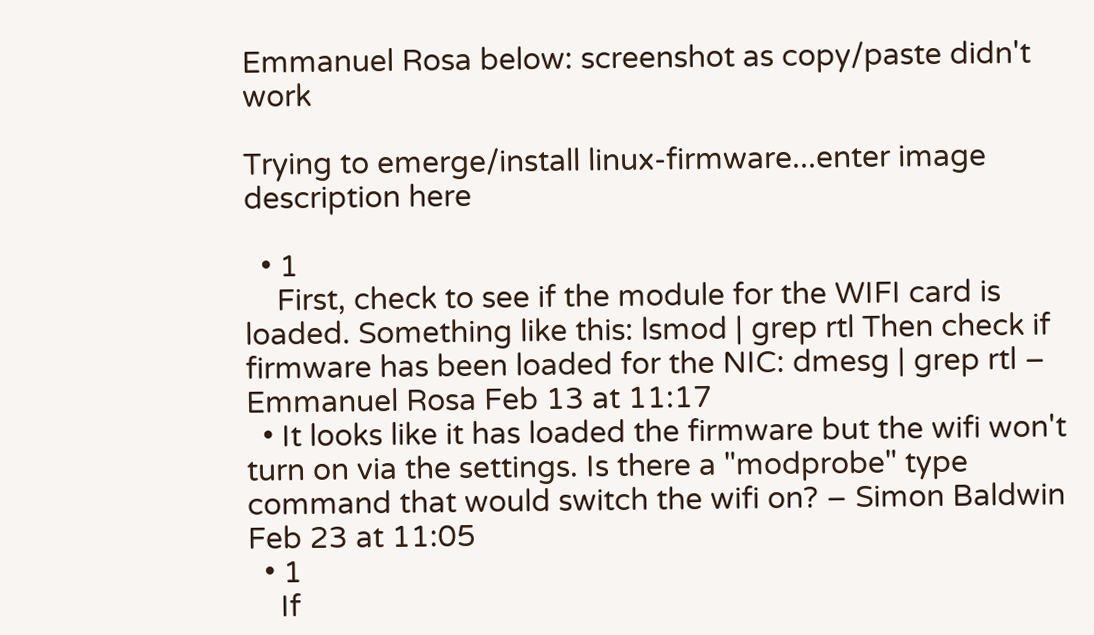Emmanuel Rosa below: screenshot as copy/paste didn't work

Trying to emerge/install linux-firmware...enter image description here

  • 1
    First, check to see if the module for the WIFI card is loaded. Something like this: lsmod | grep rtl Then check if firmware has been loaded for the NIC: dmesg | grep rtl – Emmanuel Rosa Feb 13 at 11:17
  • It looks like it has loaded the firmware but the wifi won't turn on via the settings. Is there a "modprobe" type command that would switch the wifi on? – Simon Baldwin Feb 23 at 11:05
  • 1
    If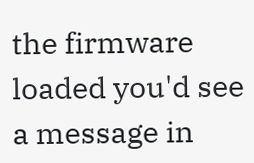the firmware loaded you'd see a message in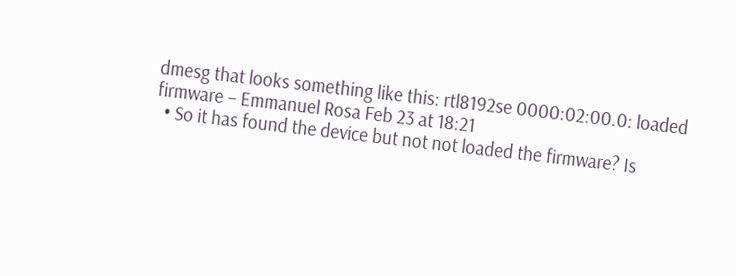dmesg that looks something like this: rtl8192se 0000:02:00.0: loaded firmware – Emmanuel Rosa Feb 23 at 18:21
  • So it has found the device but not not loaded the firmware? Is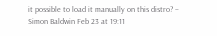it possible to load it manually on this distro? – Simon Baldwin Feb 23 at 19:11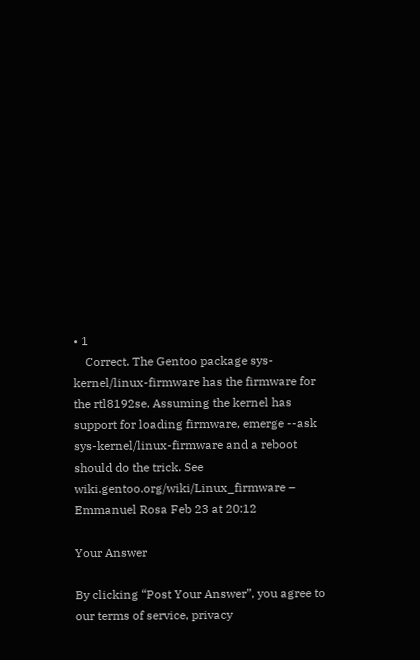• 1
    Correct. The Gentoo package sys-kernel/linux-firmware has the firmware for the rtl8192se. Assuming the kernel has support for loading firmware, emerge --ask sys-kernel/linux-firmware and a reboot should do the trick. See wiki.gentoo.org/wiki/Linux_firmware – Emmanuel Rosa Feb 23 at 20:12

Your Answer

By clicking “Post Your Answer”, you agree to our terms of service, privacy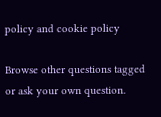policy and cookie policy

Browse other questions tagged or ask your own question.